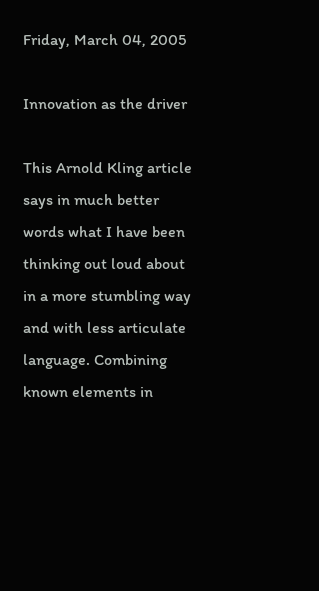Friday, March 04, 2005

Innovation as the driver

This Arnold Kling article says in much better words what I have been thinking out loud about in a more stumbling way and with less articulate language. Combining known elements in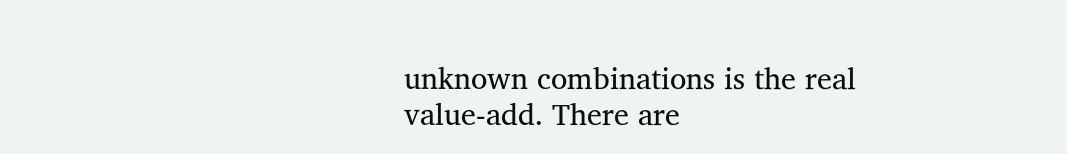unknown combinations is the real value-add. There are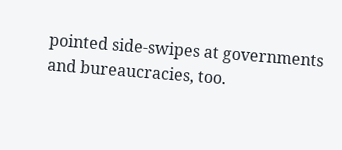pointed side-swipes at governments and bureaucracies, too.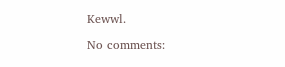Kewwl.

No comments: